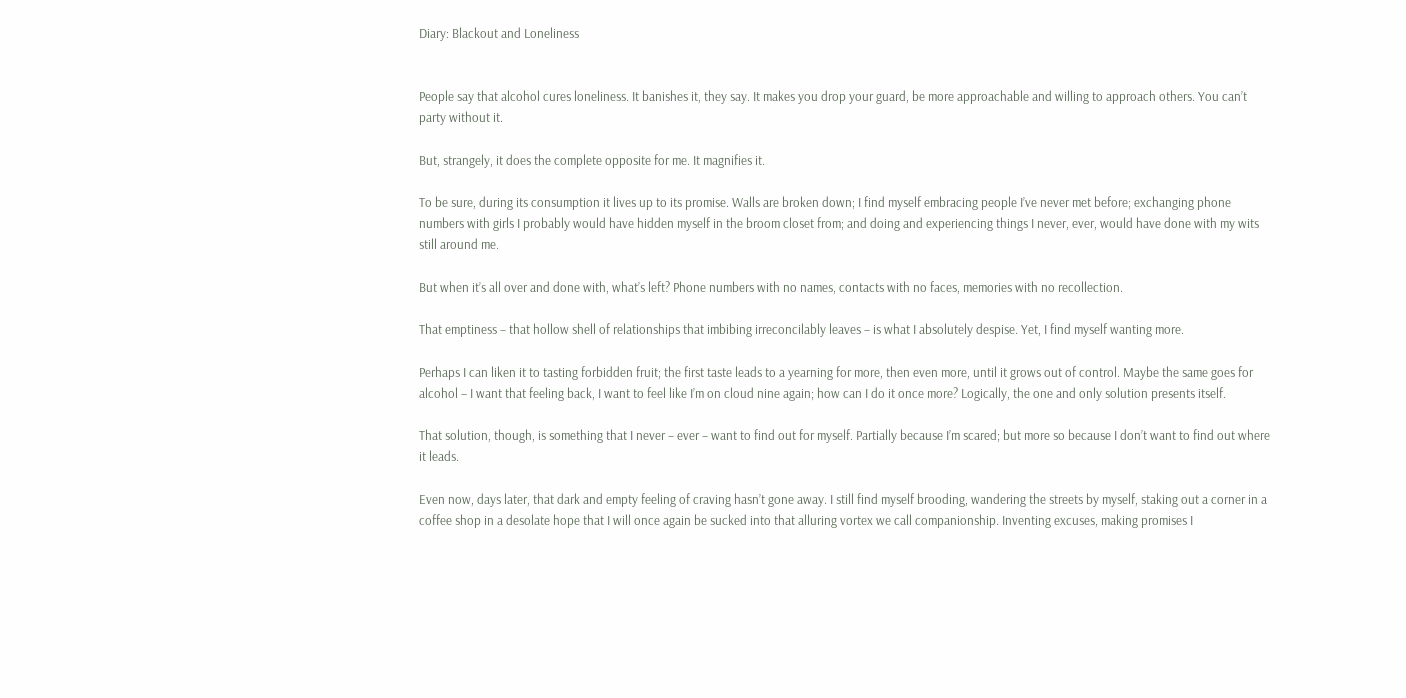Diary: Blackout and Loneliness


People say that alcohol cures loneliness. It banishes it, they say. It makes you drop your guard, be more approachable and willing to approach others. You can’t party without it.

But, strangely, it does the complete opposite for me. It magnifies it.

To be sure, during its consumption it lives up to its promise. Walls are broken down; I find myself embracing people I’ve never met before; exchanging phone numbers with girls I probably would have hidden myself in the broom closet from; and doing and experiencing things I never, ever, would have done with my wits still around me.

But when it’s all over and done with, what’s left? Phone numbers with no names, contacts with no faces, memories with no recollection.

That emptiness – that hollow shell of relationships that imbibing irreconcilably leaves – is what I absolutely despise. Yet, I find myself wanting more.

Perhaps I can liken it to tasting forbidden fruit; the first taste leads to a yearning for more, then even more, until it grows out of control. Maybe the same goes for alcohol – I want that feeling back, I want to feel like I’m on cloud nine again; how can I do it once more? Logically, the one and only solution presents itself.

That solution, though, is something that I never – ever – want to find out for myself. Partially because I’m scared; but more so because I don’t want to find out where it leads.

Even now, days later, that dark and empty feeling of craving hasn’t gone away. I still find myself brooding, wandering the streets by myself, staking out a corner in a coffee shop in a desolate hope that I will once again be sucked into that alluring vortex we call companionship. Inventing excuses, making promises I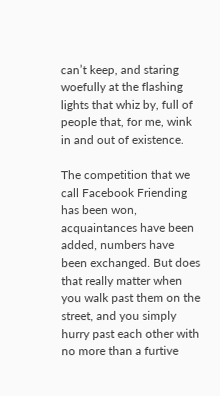can’t keep, and staring woefully at the flashing lights that whiz by, full of people that, for me, wink in and out of existence.

The competition that we call Facebook Friending has been won, acquaintances have been added, numbers have been exchanged. But does that really matter when you walk past them on the street, and you simply hurry past each other with no more than a furtive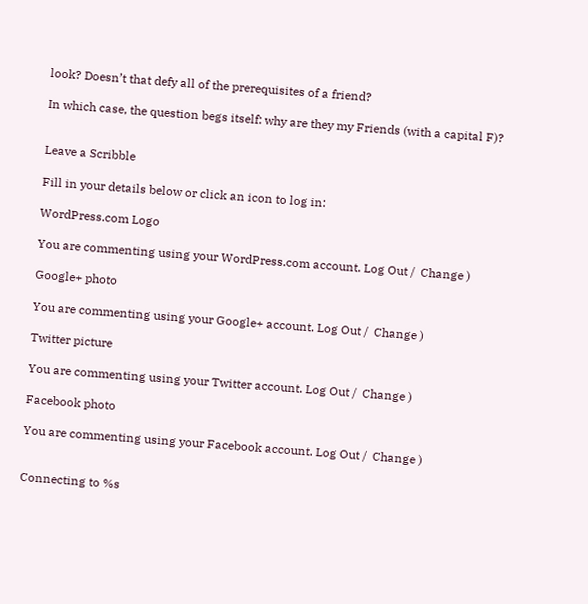look? Doesn’t that defy all of the prerequisites of a friend?

In which case, the question begs itself: why are they my Friends (with a capital F)?


Leave a Scribble

Fill in your details below or click an icon to log in:

WordPress.com Logo

You are commenting using your WordPress.com account. Log Out /  Change )

Google+ photo

You are commenting using your Google+ account. Log Out /  Change )

Twitter picture

You are commenting using your Twitter account. Log Out /  Change )

Facebook photo

You are commenting using your Facebook account. Log Out /  Change )


Connecting to %s